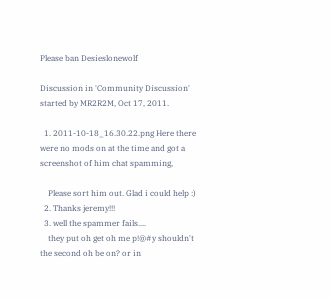Please ban Desieslonewolf

Discussion in 'Community Discussion' started by MR2R2M, Oct 17, 2011.

  1. 2011-10-18_16.30.22.png Here there were no mods on at the time and got a screenshot of him chat spamming,

    Please sort him out. Glad i could help :)
  2. Thanks jeremy!!!
  3. well the spammer fails....
    they put oh get oh me p!@#y shouldn't the second oh be on? or in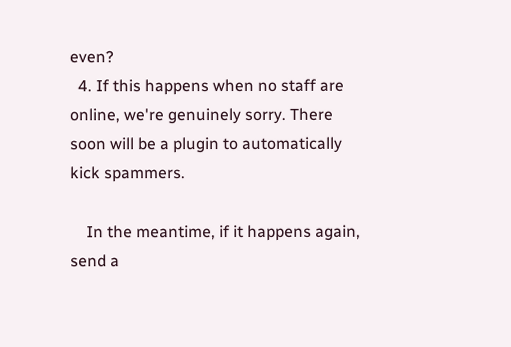even?
  4. If this happens when no staff are online, we're genuinely sorry. There soon will be a plugin to automatically kick spammers.

    In the meantime, if it happens again, send a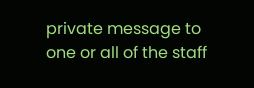private message to one or all of the staff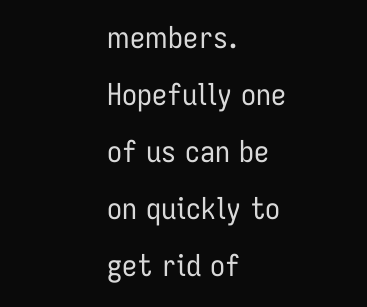members. Hopefully one of us can be on quickly to get rid of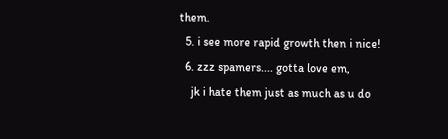them.
  5. i see more rapid growth then i nice!
  6. zzz spamers.... gotta love em,
    jk i hate them just as much as u do